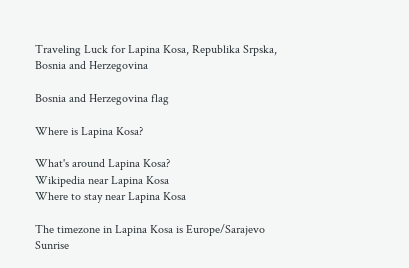Traveling Luck for Lapina Kosa, Republika Srpska, Bosnia and Herzegovina

Bosnia and Herzegovina flag

Where is Lapina Kosa?

What's around Lapina Kosa?
Wikipedia near Lapina Kosa
Where to stay near Lapina Kosa

The timezone in Lapina Kosa is Europe/Sarajevo
Sunrise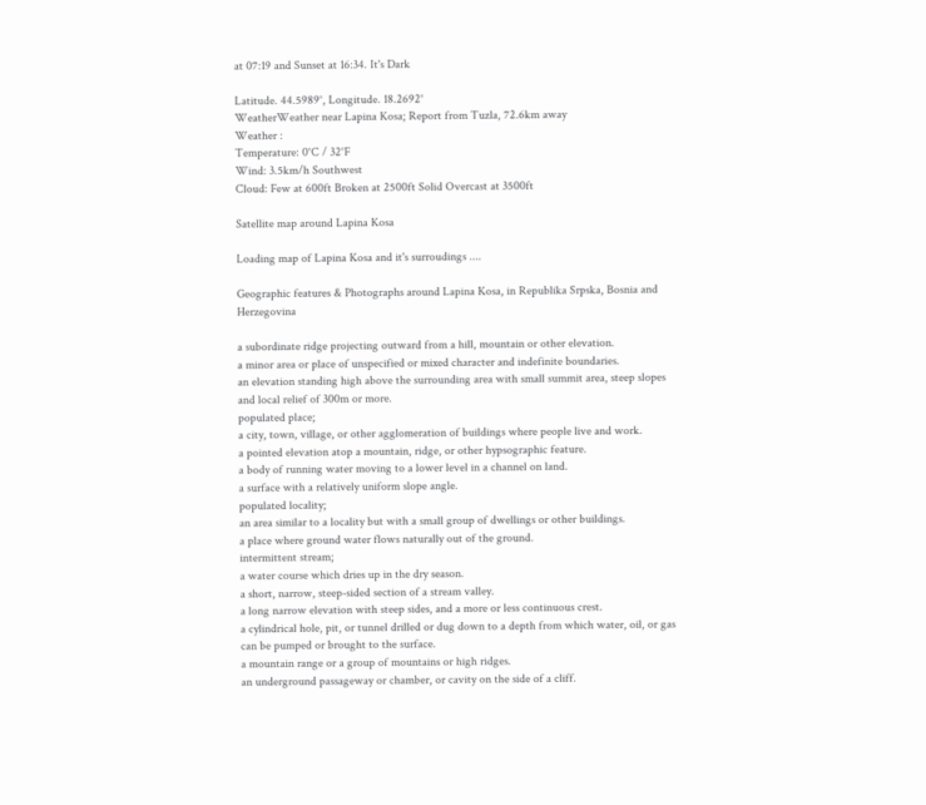at 07:19 and Sunset at 16:34. It's Dark

Latitude. 44.5989°, Longitude. 18.2692°
WeatherWeather near Lapina Kosa; Report from Tuzla, 72.6km away
Weather :
Temperature: 0°C / 32°F
Wind: 3.5km/h Southwest
Cloud: Few at 600ft Broken at 2500ft Solid Overcast at 3500ft

Satellite map around Lapina Kosa

Loading map of Lapina Kosa and it's surroudings ....

Geographic features & Photographs around Lapina Kosa, in Republika Srpska, Bosnia and Herzegovina

a subordinate ridge projecting outward from a hill, mountain or other elevation.
a minor area or place of unspecified or mixed character and indefinite boundaries.
an elevation standing high above the surrounding area with small summit area, steep slopes and local relief of 300m or more.
populated place;
a city, town, village, or other agglomeration of buildings where people live and work.
a pointed elevation atop a mountain, ridge, or other hypsographic feature.
a body of running water moving to a lower level in a channel on land.
a surface with a relatively uniform slope angle.
populated locality;
an area similar to a locality but with a small group of dwellings or other buildings.
a place where ground water flows naturally out of the ground.
intermittent stream;
a water course which dries up in the dry season.
a short, narrow, steep-sided section of a stream valley.
a long narrow elevation with steep sides, and a more or less continuous crest.
a cylindrical hole, pit, or tunnel drilled or dug down to a depth from which water, oil, or gas can be pumped or brought to the surface.
a mountain range or a group of mountains or high ridges.
an underground passageway or chamber, or cavity on the side of a cliff.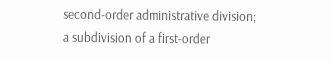second-order administrative division;
a subdivision of a first-order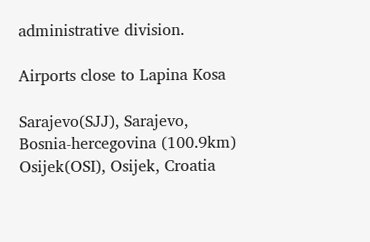administrative division.

Airports close to Lapina Kosa

Sarajevo(SJJ), Sarajevo, Bosnia-hercegovina (100.9km)
Osijek(OSI), Osijek, Croatia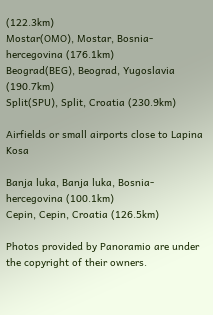(122.3km)
Mostar(OMO), Mostar, Bosnia-hercegovina (176.1km)
Beograd(BEG), Beograd, Yugoslavia (190.7km)
Split(SPU), Split, Croatia (230.9km)

Airfields or small airports close to Lapina Kosa

Banja luka, Banja luka, Bosnia-hercegovina (100.1km)
Cepin, Cepin, Croatia (126.5km)

Photos provided by Panoramio are under the copyright of their owners.